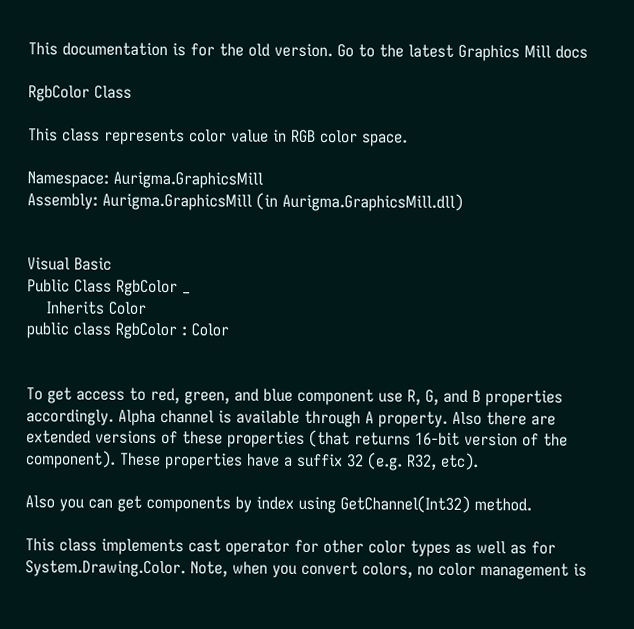This documentation is for the old version. Go to the latest Graphics Mill docs

RgbColor Class

This class represents color value in RGB color space.

Namespace: Aurigma.GraphicsMill
Assembly: Aurigma.GraphicsMill (in Aurigma.GraphicsMill.dll)


Visual Basic
Public Class RgbColor _
    Inherits Color
public class RgbColor : Color


To get access to red, green, and blue component use R, G, and B properties accordingly. Alpha channel is available through A property. Also there are extended versions of these properties (that returns 16-bit version of the component). These properties have a suffix 32 (e.g. R32, etc).

Also you can get components by index using GetChannel(Int32) method.

This class implements cast operator for other color types as well as for System.Drawing.Color. Note, when you convert colors, no color management is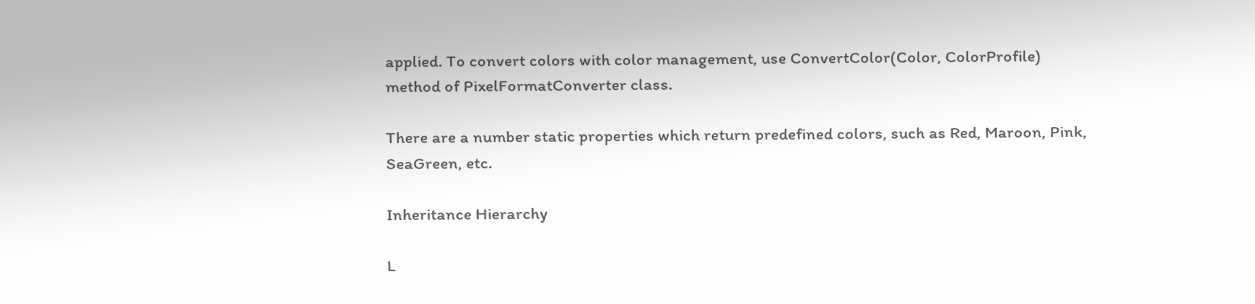applied. To convert colors with color management, use ConvertColor(Color, ColorProfile) method of PixelFormatConverter class.

There are a number static properties which return predefined colors, such as Red, Maroon, Pink, SeaGreen, etc.

Inheritance Hierarchy

L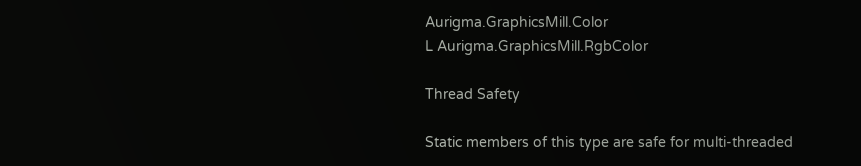Aurigma.GraphicsMill.Color
L Aurigma.GraphicsMill.RgbColor

Thread Safety

Static members of this type are safe for multi-threaded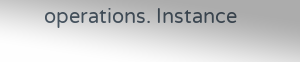operations. Instance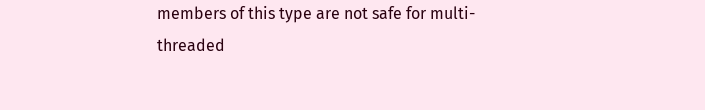members of this type are not safe for multi-threaded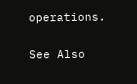operations.

See Also